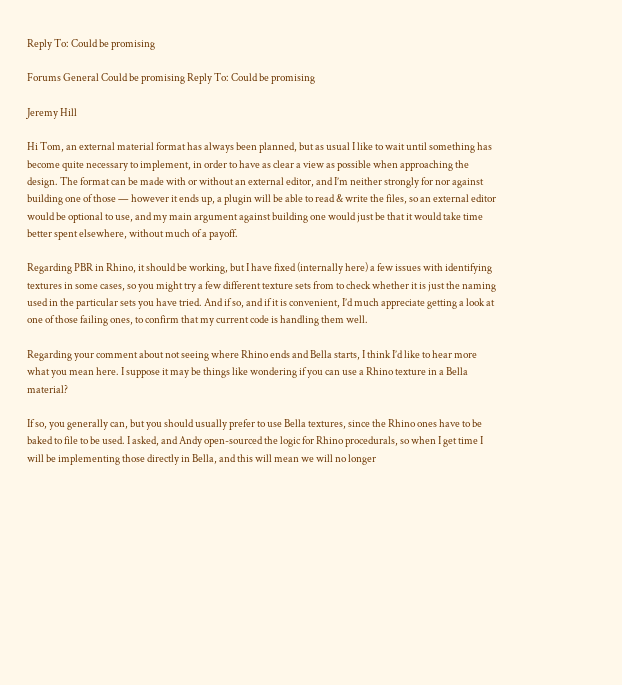Reply To: Could be promising

Forums General Could be promising Reply To: Could be promising

Jeremy Hill

Hi Tom, an external material format has always been planned, but as usual I like to wait until something has become quite necessary to implement, in order to have as clear a view as possible when approaching the design. The format can be made with or without an external editor, and I’m neither strongly for nor against building one of those — however it ends up, a plugin will be able to read & write the files, so an external editor would be optional to use, and my main argument against building one would just be that it would take time better spent elsewhere, without much of a payoff.

Regarding PBR in Rhino, it should be working, but I have fixed (internally here) a few issues with identifying textures in some cases, so you might try a few different texture sets from to check whether it is just the naming used in the particular sets you have tried. And if so, and if it is convenient, I’d much appreciate getting a look at one of those failing ones, to confirm that my current code is handling them well.

Regarding your comment about not seeing where Rhino ends and Bella starts, I think I’d like to hear more what you mean here. I suppose it may be things like wondering if you can use a Rhino texture in a Bella material?

If so, you generally can, but you should usually prefer to use Bella textures, since the Rhino ones have to be baked to file to be used. I asked, and Andy open-sourced the logic for Rhino procedurals, so when I get time I will be implementing those directly in Bella, and this will mean we will no longer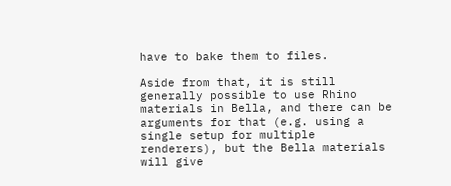have to bake them to files.

Aside from that, it is still generally possible to use Rhino materials in Bella, and there can be arguments for that (e.g. using a single setup for multiple renderers), but the Bella materials will give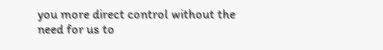you more direct control without the need for us to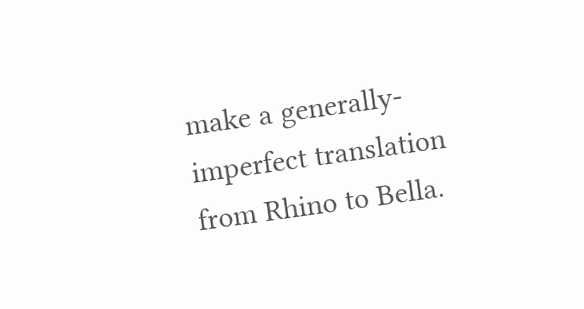make a generally-imperfect translation from Rhino to Bella.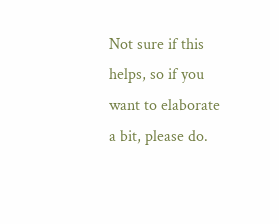Not sure if this helps, so if you want to elaborate a bit, please do.